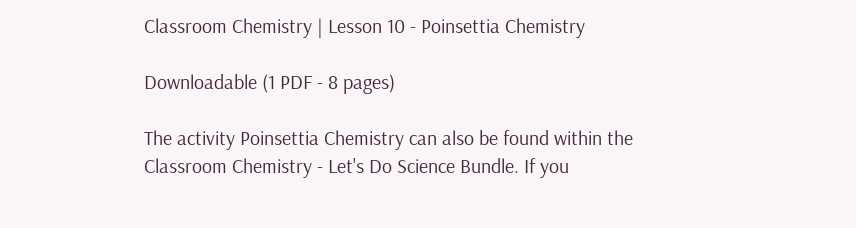Classroom Chemistry | Lesson 10 - Poinsettia Chemistry

Downloadable (1 PDF - 8 pages)

The activity Poinsettia Chemistry can also be found within the Classroom Chemistry - Let's Do Science Bundle. If you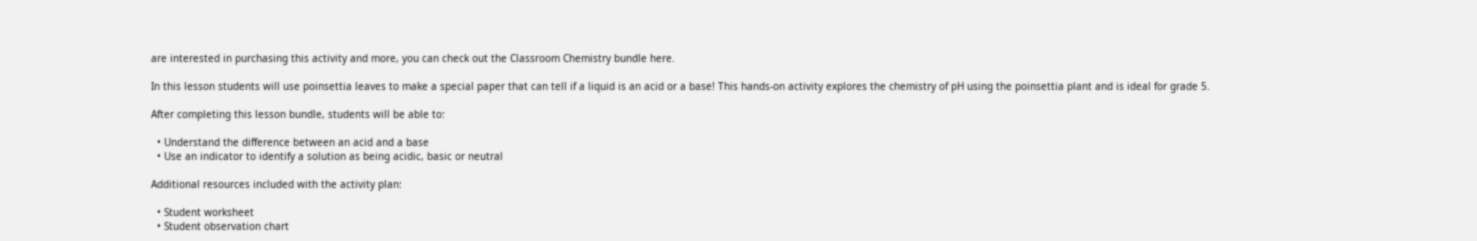are interested in purchasing this activity and more, you can check out the Classroom Chemistry bundle here.

In this lesson students will use poinsettia leaves to make a special paper that can tell if a liquid is an acid or a base! This hands-on activity explores the chemistry of pH using the poinsettia plant and is ideal for grade 5.

After completing this lesson bundle, students will be able to:

  • Understand the difference between an acid and a base
  • Use an indicator to identify a solution as being acidic, basic or neutral

Additional resources included with the activity plan:

  • Student worksheet
  • Student observation chart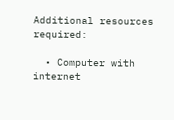Additional resources required:

  • Computer with internet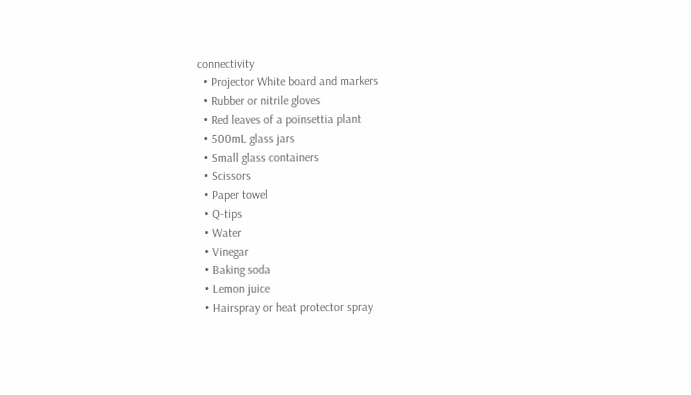connectivity
  • Projector White board and markers
  • Rubber or nitrile gloves
  • Red leaves of a poinsettia plant
  • 500mL glass jars
  • Small glass containers
  • Scissors
  • Paper towel
  • Q-tips
  • Water
  • Vinegar
  • Baking soda
  • Lemon juice
  • Hairspray or heat protector spray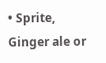• Sprite, Ginger ale or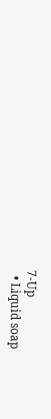7-Up
  • Liquid soap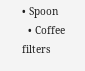• Spoon
  • Coffee filters